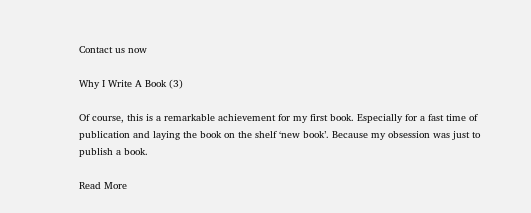Contact us now

Why I Write A Book (3)

Of course, this is a remarkable achievement for my first book. Especially for a fast time of publication and laying the book on the shelf ‘new book’. Because my obsession was just to publish a book.

Read More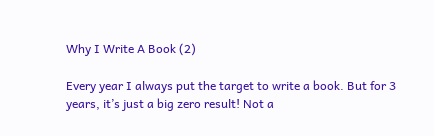Why I Write A Book (2)

Every year I always put the target to write a book. But for 3 years, it’s just a big zero result! Not a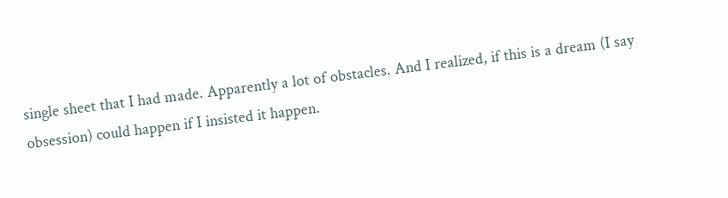single sheet that I had made. Apparently a lot of obstacles. And I realized, if this is a dream (I say obsession) could happen if I insisted it happen.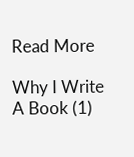Read More

Why I Write A Book (1)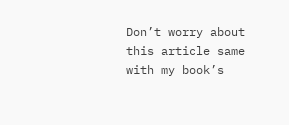Don’t worry about this article same with my book’s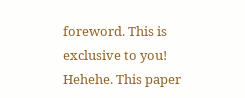foreword. This is exclusive to you! Hehehe. This paper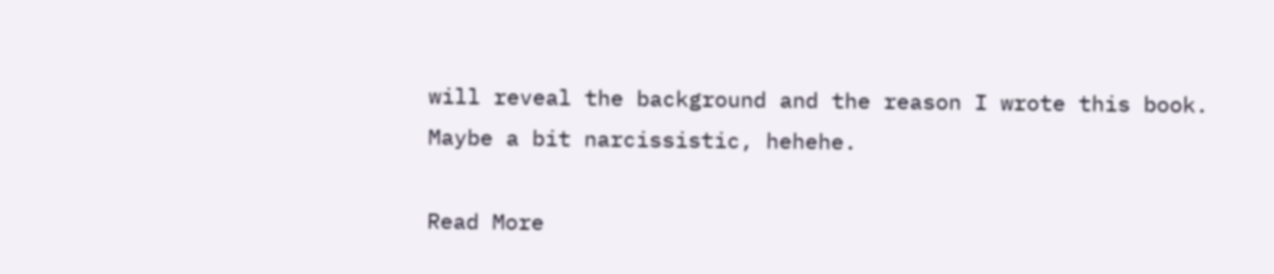will reveal the background and the reason I wrote this book. Maybe a bit narcissistic, hehehe.

Read More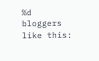%d bloggers like this: